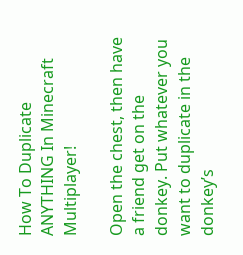How To Duplicate ANYTHING In Minecraft Multiplayer!

Open the chest, then have a friend get on the donkey. Put whatever you want to duplicate in the donkey’s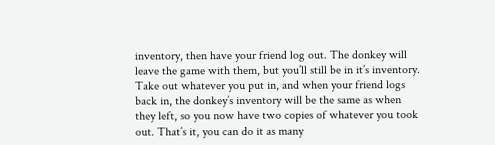inventory, then have your friend log out. The donkey will leave the game with them, but you’ll still be in it’s inventory. Take out whatever you put in, and when your friend logs back in, the donkey’s inventory will be the same as when they left, so you now have two copies of whatever you took out. That’s it, you can do it as many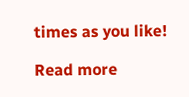times as you like!

Read more